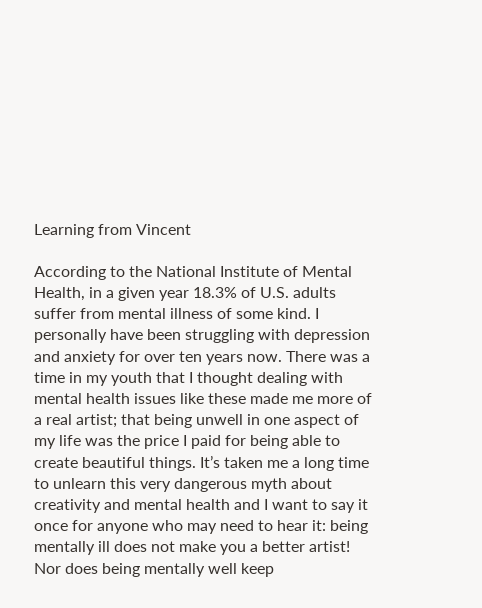Learning from Vincent

According to the National Institute of Mental Health, in a given year 18.3% of U.S. adults suffer from mental illness of some kind. I personally have been struggling with depression and anxiety for over ten years now. There was a time in my youth that I thought dealing with mental health issues like these made me more of a real artist; that being unwell in one aspect of my life was the price I paid for being able to create beautiful things. It’s taken me a long time to unlearn this very dangerous myth about creativity and mental health and I want to say it once for anyone who may need to hear it: being mentally ill does not make you a better artist! Nor does being mentally well keep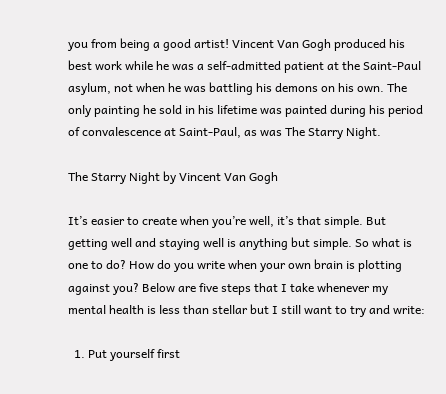you from being a good artist! Vincent Van Gogh produced his best work while he was a self-admitted patient at the Saint-Paul asylum, not when he was battling his demons on his own. The only painting he sold in his lifetime was painted during his period of convalescence at Saint-Paul, as was The Starry Night.

The Starry Night by Vincent Van Gogh

It’s easier to create when you’re well, it’s that simple. But getting well and staying well is anything but simple. So what is one to do? How do you write when your own brain is plotting against you? Below are five steps that I take whenever my mental health is less than stellar but I still want to try and write:

  1. Put yourself first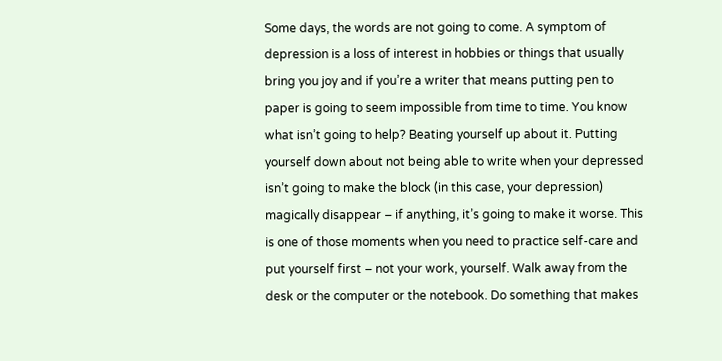Some days, the words are not going to come. A symptom of depression is a loss of interest in hobbies or things that usually bring you joy and if you’re a writer that means putting pen to paper is going to seem impossible from time to time. You know what isn’t going to help? Beating yourself up about it. Putting yourself down about not being able to write when your depressed isn’t going to make the block (in this case, your depression) magically disappear – if anything, it’s going to make it worse. This is one of those moments when you need to practice self-care and put yourself first – not your work, yourself. Walk away from the desk or the computer or the notebook. Do something that makes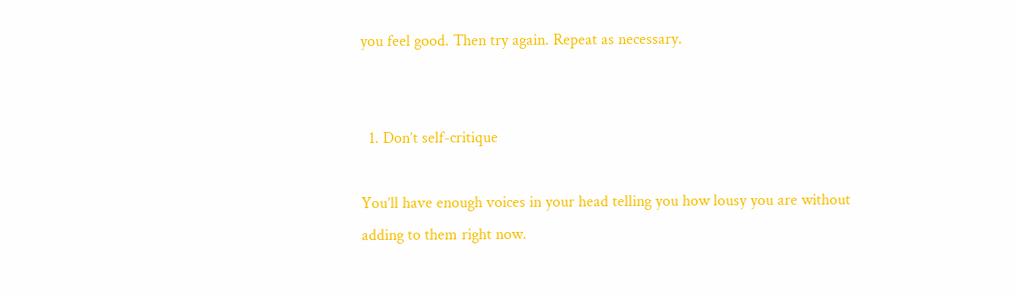you feel good. Then try again. Repeat as necessary.


  1. Don’t self-critique

You’ll have enough voices in your head telling you how lousy you are without adding to them right now.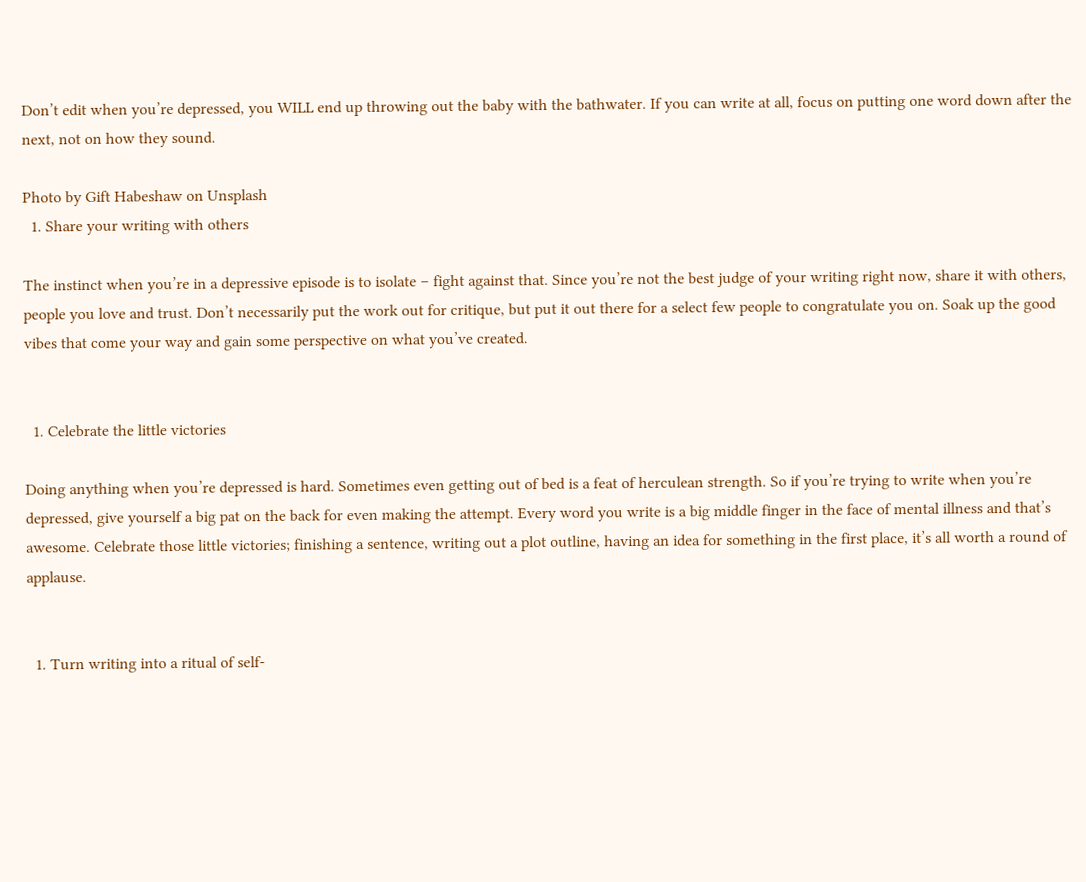Don’t edit when you’re depressed, you WILL end up throwing out the baby with the bathwater. If you can write at all, focus on putting one word down after the next, not on how they sound.

Photo by Gift Habeshaw on Unsplash
  1. Share your writing with others

The instinct when you’re in a depressive episode is to isolate – fight against that. Since you’re not the best judge of your writing right now, share it with others, people you love and trust. Don’t necessarily put the work out for critique, but put it out there for a select few people to congratulate you on. Soak up the good vibes that come your way and gain some perspective on what you’ve created.


  1. Celebrate the little victories

Doing anything when you’re depressed is hard. Sometimes even getting out of bed is a feat of herculean strength. So if you’re trying to write when you’re depressed, give yourself a big pat on the back for even making the attempt. Every word you write is a big middle finger in the face of mental illness and that’s awesome. Celebrate those little victories; finishing a sentence, writing out a plot outline, having an idea for something in the first place, it’s all worth a round of applause.


  1. Turn writing into a ritual of self-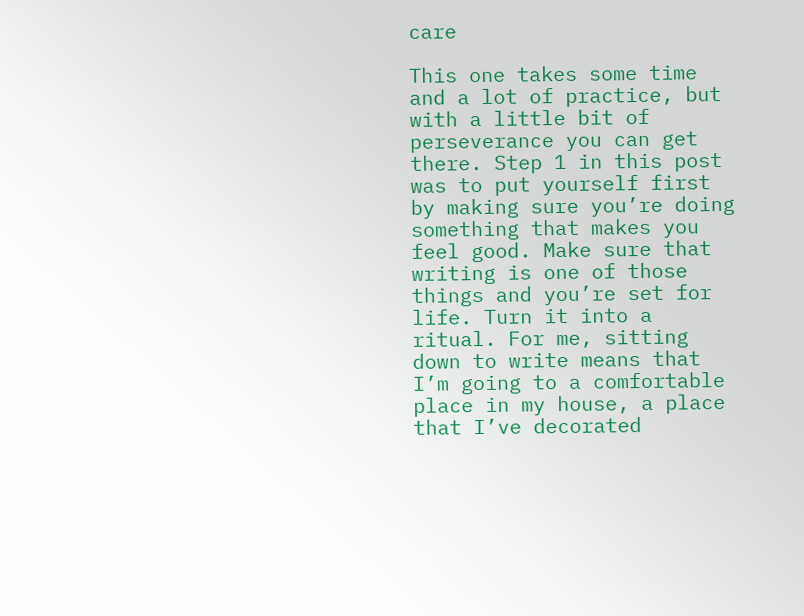care

This one takes some time and a lot of practice, but with a little bit of perseverance you can get there. Step 1 in this post was to put yourself first by making sure you’re doing something that makes you feel good. Make sure that writing is one of those things and you’re set for life. Turn it into a ritual. For me, sitting down to write means that I’m going to a comfortable place in my house, a place that I’ve decorated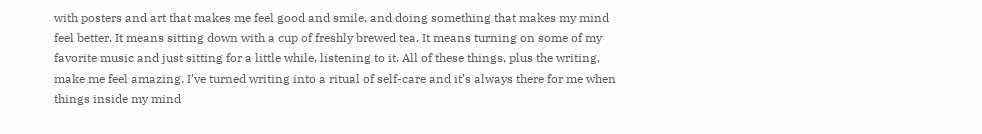with posters and art that makes me feel good and smile, and doing something that makes my mind feel better. It means sitting down with a cup of freshly brewed tea. It means turning on some of my favorite music and just sitting for a little while, listening to it. All of these things, plus the writing, make me feel amazing. I’ve turned writing into a ritual of self-care and it’s always there for me when things inside my mind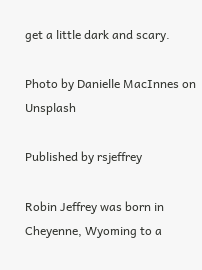get a little dark and scary.

Photo by Danielle MacInnes on Unsplash

Published by rsjeffrey

Robin Jeffrey was born in Cheyenne, Wyoming to a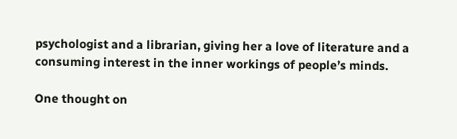psychologist and a librarian, giving her a love of literature and a consuming interest in the inner workings of people’s minds.

One thought on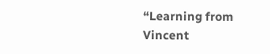“Learning from Vincent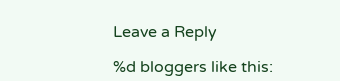Leave a Reply

%d bloggers like this: